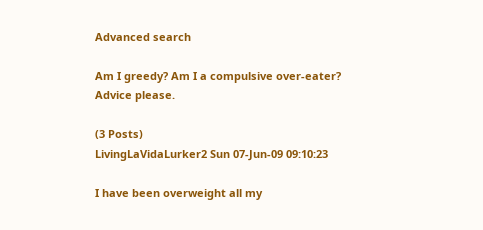Advanced search

Am I greedy? Am I a compulsive over-eater? Advice please.

(3 Posts)
LivingLaVidaLurker2 Sun 07-Jun-09 09:10:23

I have been overweight all my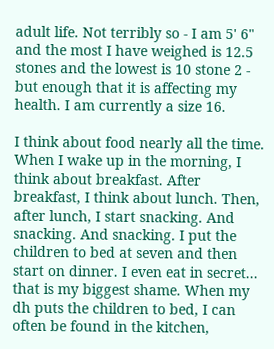adult life. Not terribly so - I am 5' 6" and the most I have weighed is 12.5 stones and the lowest is 10 stone 2 - but enough that it is affecting my health. I am currently a size 16.

I think about food nearly all the time. When I wake up in the morning, I think about breakfast. After breakfast, I think about lunch. Then, after lunch, I start snacking. And snacking. And snacking. I put the children to bed at seven and then start on dinner. I even eat in secret... that is my biggest shame. When my dh puts the children to bed, I can often be found in the kitchen,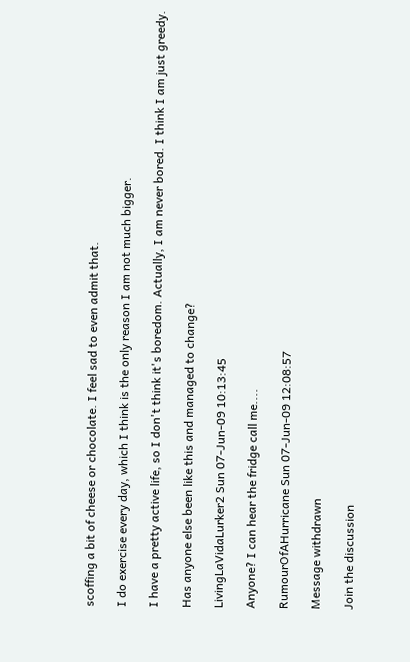scoffing a bit of cheese or chocolate. I feel sad to even admit that.

I do exercise every day, which I think is the only reason I am not much bigger.

I have a pretty active life, so I don't think it's boredom. Actually, I am never bored. I think I am just greedy.

Has anyone else been like this and managed to change?

LivingLaVidaLurker2 Sun 07-Jun-09 10:13:45

Anyone? I can hear the fridge call me....

RumourOfAHurricane Sun 07-Jun-09 12:08:57

Message withdrawn

Join the discussion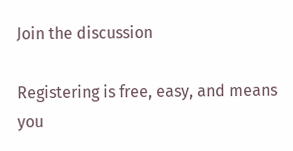Join the discussion

Registering is free, easy, and means you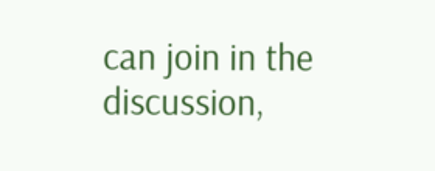can join in the discussion,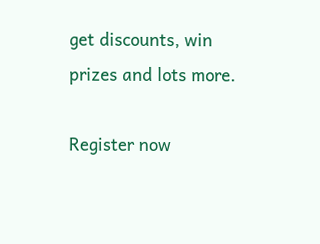get discounts, win prizes and lots more.

Register now